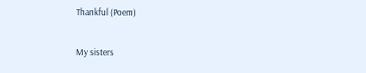Thankful (Poem)

My sisters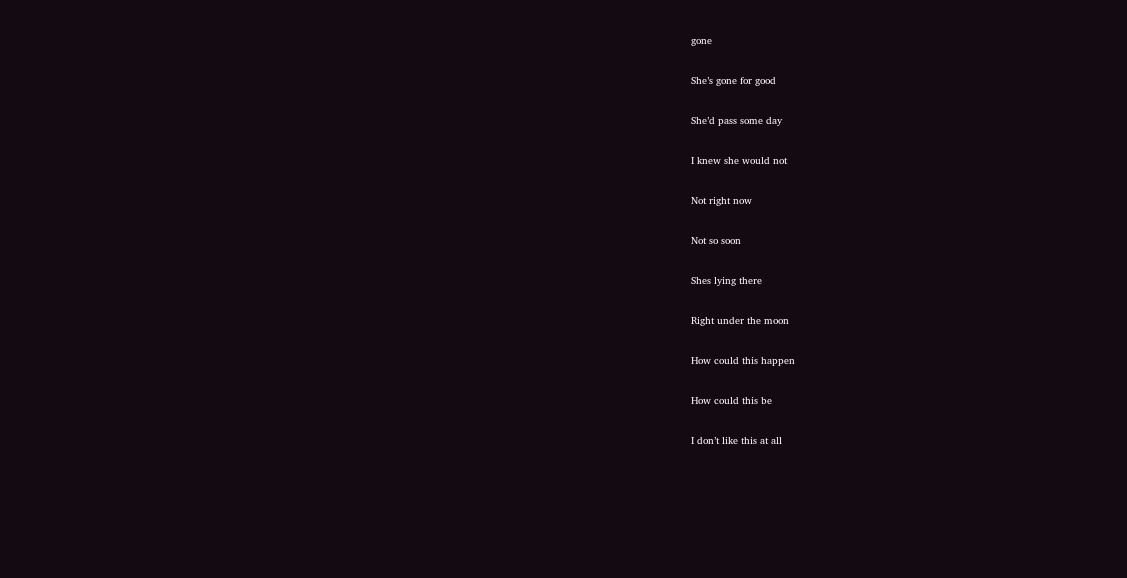gone

She’s gone for good

She’d pass some day

I knew she would not

Not right now

Not so soon

Shes lying there

Right under the moon

How could this happen

How could this be

I don’t like this at all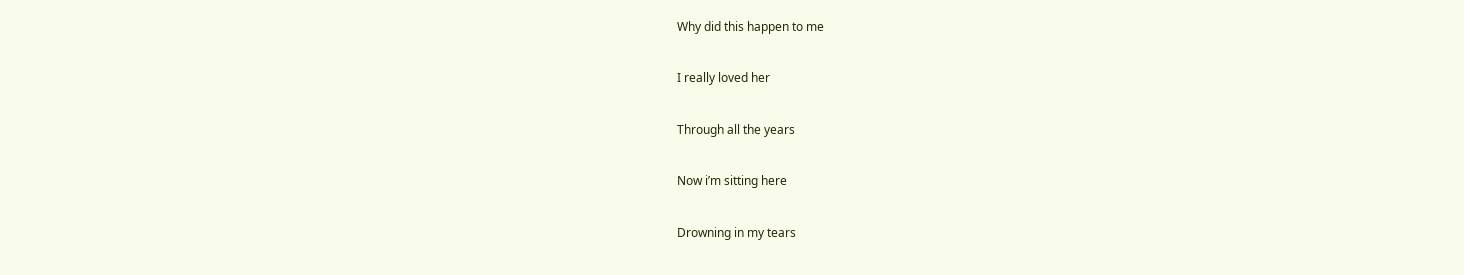Why did this happen to me

I really loved her

Through all the years

Now i’m sitting here

Drowning in my tears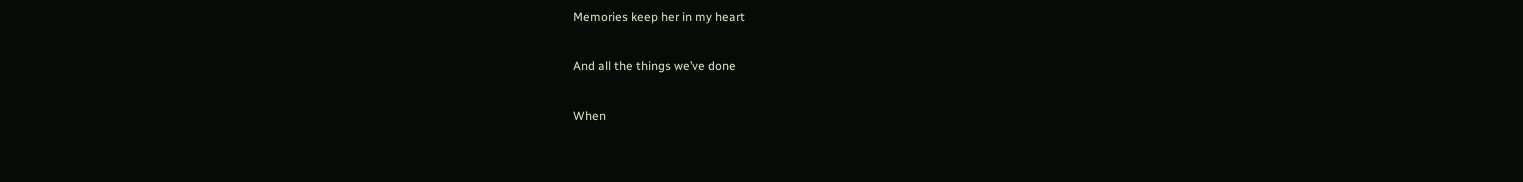Memories keep her in my heart

And all the things we’ve done

When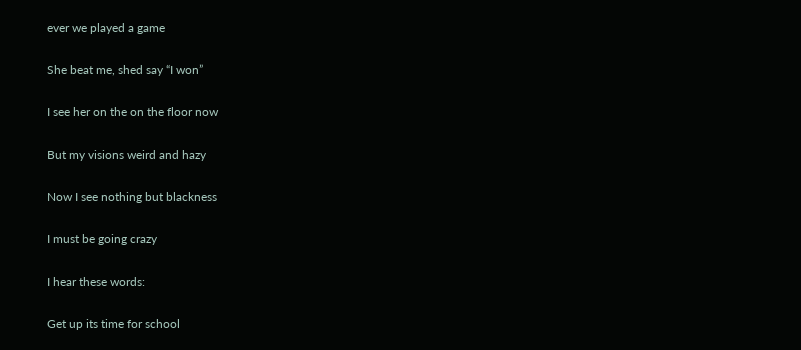ever we played a game

She beat me, shed say “I won”

I see her on the on the floor now

But my visions weird and hazy

Now I see nothing but blackness

I must be going crazy

I hear these words:

Get up its time for school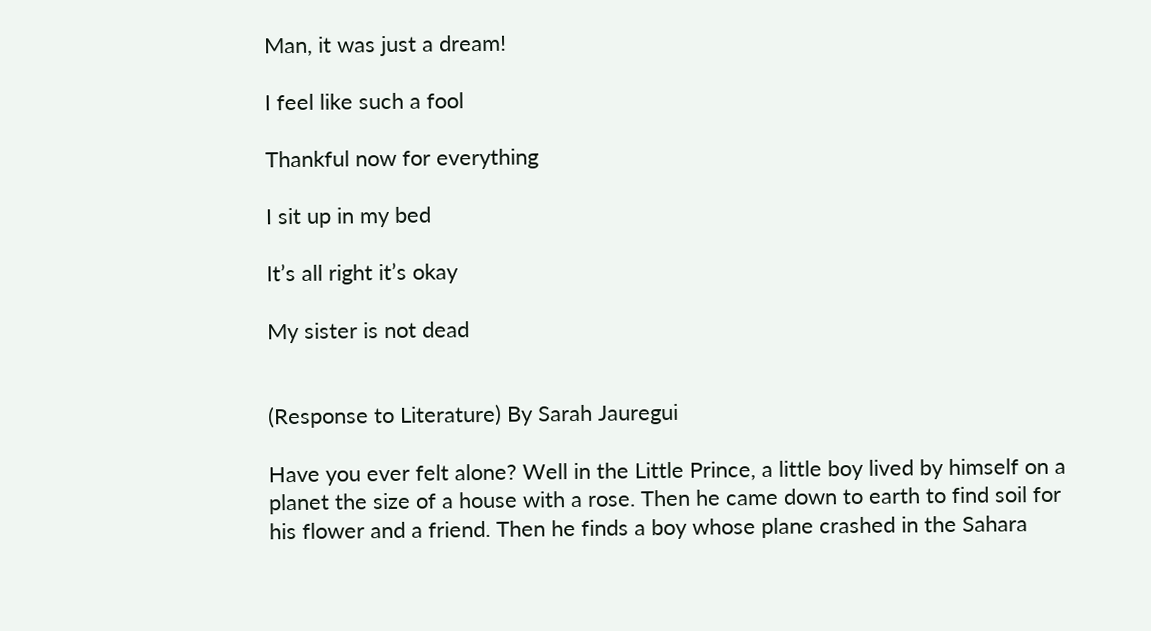Man, it was just a dream!

I feel like such a fool

Thankful now for everything

I sit up in my bed

It’s all right it’s okay

My sister is not dead


(Response to Literature) By Sarah Jauregui

Have you ever felt alone? Well in the Little Prince, a little boy lived by himself on a planet the size of a house with a rose. Then he came down to earth to find soil for his flower and a friend. Then he finds a boy whose plane crashed in the Sahara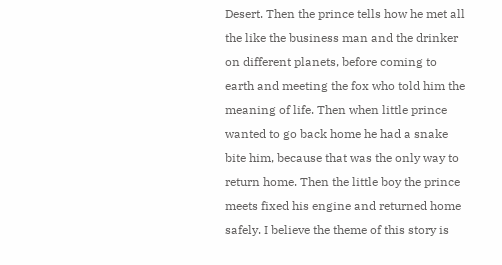Desert. Then the prince tells how he met all the like the business man and the drinker on different planets, before coming to earth and meeting the fox who told him the meaning of life. Then when little prince wanted to go back home he had a snake bite him, because that was the only way to return home. Then the little boy the prince meets fixed his engine and returned home safely. I believe the theme of this story is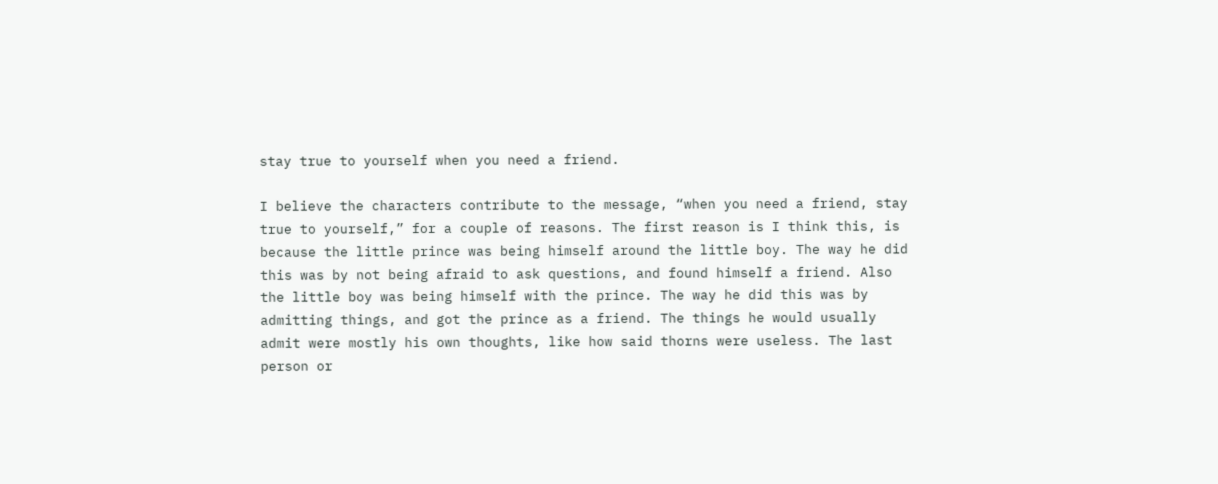stay true to yourself when you need a friend.

I believe the characters contribute to the message, “when you need a friend, stay true to yourself,” for a couple of reasons. The first reason is I think this, is because the little prince was being himself around the little boy. The way he did this was by not being afraid to ask questions, and found himself a friend. Also the little boy was being himself with the prince. The way he did this was by admitting things, and got the prince as a friend. The things he would usually admit were mostly his own thoughts, like how said thorns were useless. The last person or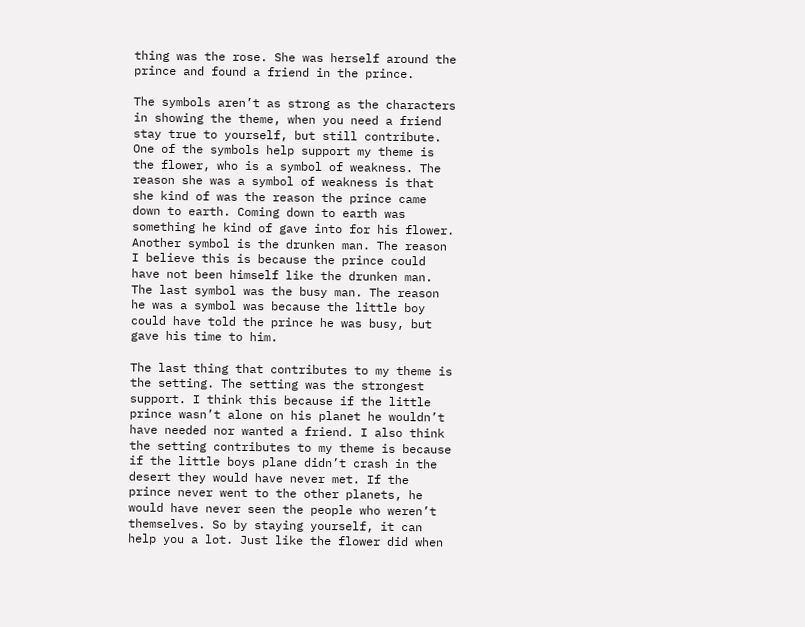thing was the rose. She was herself around the prince and found a friend in the prince.

The symbols aren’t as strong as the characters in showing the theme, when you need a friend stay true to yourself, but still contribute. One of the symbols help support my theme is the flower, who is a symbol of weakness. The reason she was a symbol of weakness is that she kind of was the reason the prince came down to earth. Coming down to earth was something he kind of gave into for his flower. Another symbol is the drunken man. The reason I believe this is because the prince could have not been himself like the drunken man. The last symbol was the busy man. The reason he was a symbol was because the little boy could have told the prince he was busy, but gave his time to him.

The last thing that contributes to my theme is the setting. The setting was the strongest support. I think this because if the little prince wasn’t alone on his planet he wouldn’t have needed nor wanted a friend. I also think the setting contributes to my theme is because if the little boys plane didn’t crash in the desert they would have never met. If the prince never went to the other planets, he would have never seen the people who weren’t themselves. So by staying yourself, it can help you a lot. Just like the flower did when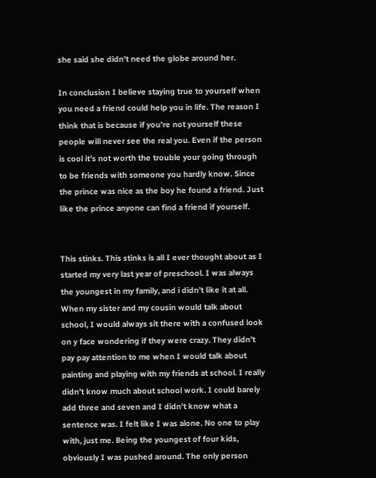she said she didn’t need the globe around her.

In conclusion I believe staying true to yourself when you need a friend could help you in life. The reason I think that is because if you’re not yourself these people will never see the real you. Even if the person is cool it’s not worth the trouble your going through to be friends with someone you hardly know. Since the prince was nice as the boy he found a friend. Just like the prince anyone can find a friend if yourself.


This stinks. This stinks is all I ever thought about as I started my very last year of preschool. I was always the youngest in my family, and i didn’t like it at all. When my sister and my cousin would talk about school, I would always sit there with a confused look on y face wondering if they were crazy. They didn’t pay pay attention to me when I would talk about painting and playing with my friends at school. I really didn’t know much about school work. I could barely add three and seven and I didn’t know what a sentence was. I felt like I was alone. No one to play with, just me. Being the youngest of four kids, obviously I was pushed around. The only person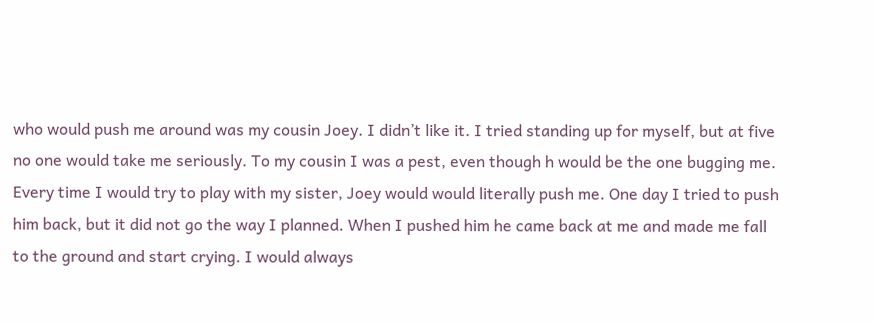who would push me around was my cousin Joey. I didn’t like it. I tried standing up for myself, but at five no one would take me seriously. To my cousin I was a pest, even though h would be the one bugging me. Every time I would try to play with my sister, Joey would would literally push me. One day I tried to push him back, but it did not go the way I planned. When I pushed him he came back at me and made me fall to the ground and start crying. I would always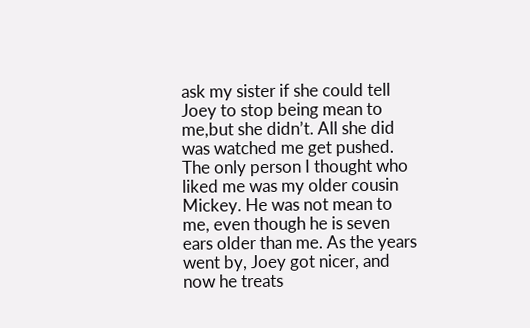ask my sister if she could tell Joey to stop being mean to me,but she didn’t. All she did was watched me get pushed.
The only person I thought who liked me was my older cousin Mickey. He was not mean to me, even though he is seven ears older than me. As the years went by, Joey got nicer, and now he treats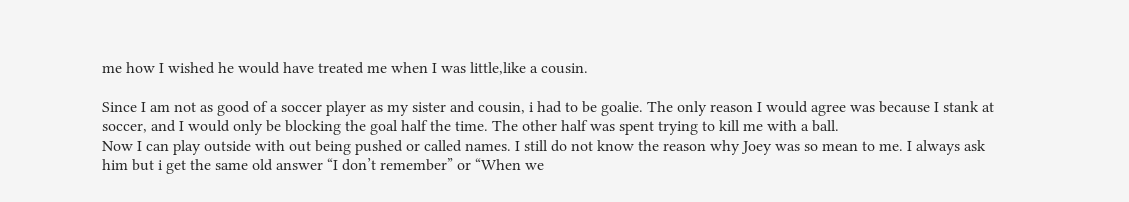me how I wished he would have treated me when I was little,like a cousin.

Since I am not as good of a soccer player as my sister and cousin, i had to be goalie. The only reason I would agree was because I stank at soccer, and I would only be blocking the goal half the time. The other half was spent trying to kill me with a ball.
Now I can play outside with out being pushed or called names. I still do not know the reason why Joey was so mean to me. I always ask him but i get the same old answer “I don’t remember” or “When we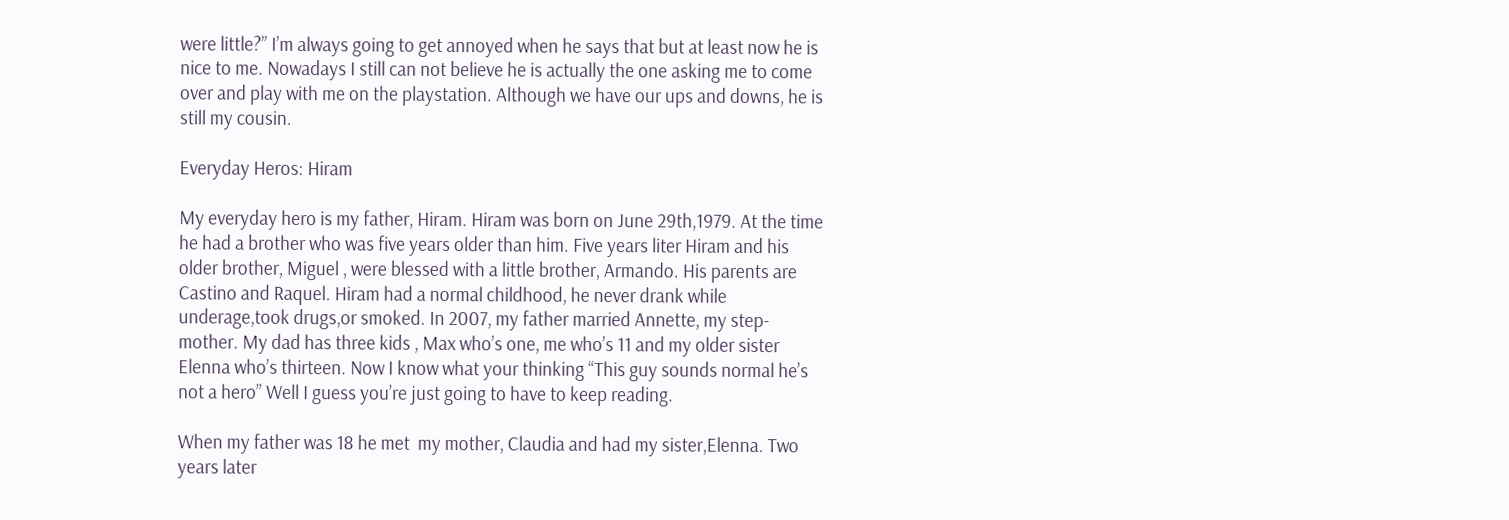were little?” I’m always going to get annoyed when he says that but at least now he is nice to me. Nowadays I still can not believe he is actually the one asking me to come over and play with me on the playstation. Although we have our ups and downs, he is still my cousin.

Everyday Heros: Hiram

My everyday hero is my father, Hiram. Hiram was born on June 29th,1979. At the time he had a brother who was five years older than him. Five years liter Hiram and his older brother, Miguel , were blessed with a little brother, Armando. His parents are Castino and Raquel. Hiram had a normal childhood, he never drank while underage,took drugs,or smoked. In 2007, my father married Annette, my step-mother. My dad has three kids , Max who’s one, me who’s 11 and my older sister Elenna who’s thirteen. Now I know what your thinking “This guy sounds normal he’s not a hero” Well I guess you’re just going to have to keep reading.

When my father was 18 he met  my mother, Claudia and had my sister,Elenna. Two years later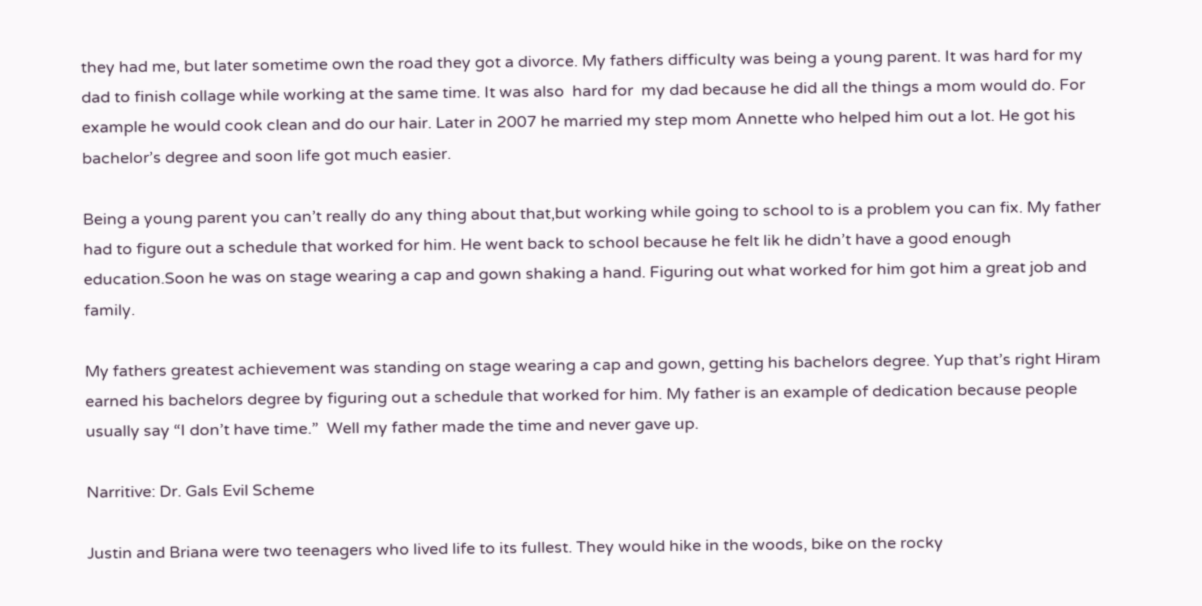they had me, but later sometime own the road they got a divorce. My fathers difficulty was being a young parent. It was hard for my dad to finish collage while working at the same time. It was also  hard for  my dad because he did all the things a mom would do. For example he would cook clean and do our hair. Later in 2007 he married my step mom Annette who helped him out a lot. He got his bachelor’s degree and soon life got much easier.

Being a young parent you can’t really do any thing about that,but working while going to school to is a problem you can fix. My father had to figure out a schedule that worked for him. He went back to school because he felt lik he didn’t have a good enough education.Soon he was on stage wearing a cap and gown shaking a hand. Figuring out what worked for him got him a great job and family.

My fathers greatest achievement was standing on stage wearing a cap and gown, getting his bachelors degree. Yup that’s right Hiram earned his bachelors degree by figuring out a schedule that worked for him. My father is an example of dedication because people usually say “I don’t have time.”  Well my father made the time and never gave up.

Narritive: Dr. Gals Evil Scheme

Justin and Briana were two teenagers who lived life to its fullest. They would hike in the woods, bike on the rocky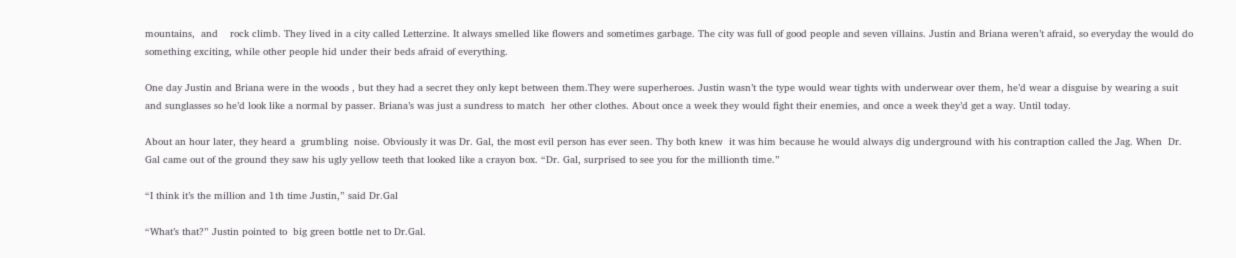mountains,  and    rock climb. They lived in a city called Letterzine. It always smelled like flowers and sometimes garbage. The city was full of good people and seven villains. Justin and Briana weren’t afraid, so everyday the would do something exciting, while other people hid under their beds afraid of everything.

One day Justin and Briana were in the woods , but they had a secret they only kept between them.They were superheroes. Justin wasn’t the type would wear tights with underwear over them, he’d wear a disguise by wearing a suit and sunglasses so he’d look like a normal by passer. Briana’s was just a sundress to match  her other clothes. About once a week they would fight their enemies, and once a week they’d get a way. Until today.

About an hour later, they heard a  grumbling  noise. Obviously it was Dr. Gal, the most evil person has ever seen. Thy both knew  it was him because he would always dig underground with his contraption called the Jag. When  Dr. Gal came out of the ground they saw his ugly yellow teeth that looked like a crayon box. “Dr. Gal, surprised to see you for the millionth time.”

“I think it’s the million and 1th time Justin,” said Dr.Gal

“What’s that?” Justin pointed to  big green bottle net to Dr.Gal.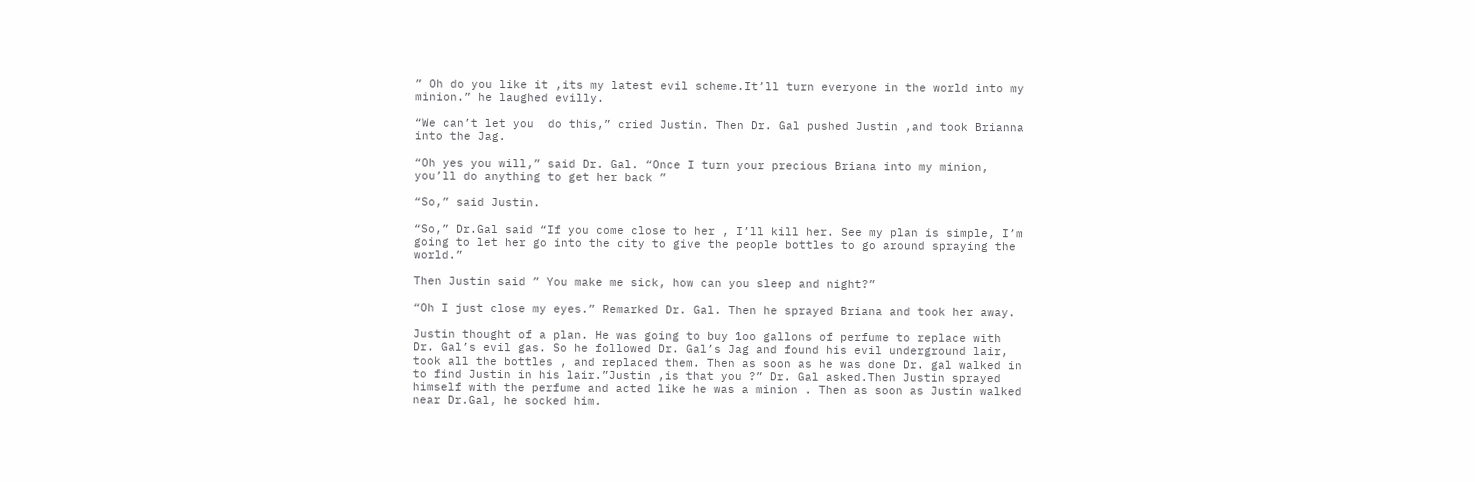” Oh do you like it ,its my latest evil scheme.It’ll turn everyone in the world into my minion.” he laughed evilly.

“We can’t let you  do this,” cried Justin. Then Dr. Gal pushed Justin ,and took Brianna into the Jag.

“Oh yes you will,” said Dr. Gal. “Once I turn your precious Briana into my minion, you’ll do anything to get her back ”

“So,” said Justin.

“So,” Dr.Gal said “If you come close to her , I’ll kill her. See my plan is simple, I’m going to let her go into the city to give the people bottles to go around spraying the world.”

Then Justin said ” You make me sick, how can you sleep and night?”

“Oh I just close my eyes.” Remarked Dr. Gal. Then he sprayed Briana and took her away.

Justin thought of a plan. He was going to buy 1oo gallons of perfume to replace with Dr. Gal’s evil gas. So he followed Dr. Gal’s Jag and found his evil underground lair, took all the bottles , and replaced them. Then as soon as he was done Dr. gal walked in to find Justin in his lair.”Justin ,is that you ?” Dr. Gal asked.Then Justin sprayed himself with the perfume and acted like he was a minion . Then as soon as Justin walked near Dr.Gal, he socked him.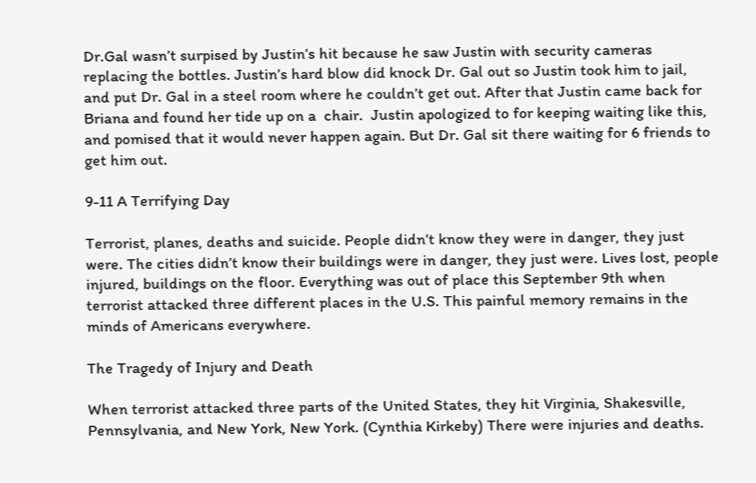Dr.Gal wasn’t surpised by Justin’s hit because he saw Justin with security cameras replacing the bottles. Justin’s hard blow did knock Dr. Gal out so Justin took him to jail, and put Dr. Gal in a steel room where he couldn’t get out. After that Justin came back for Briana and found her tide up on a  chair.  Justin apologized to for keeping waiting like this, and pomised that it would never happen again. But Dr. Gal sit there waiting for 6 friends to get him out.

9-11 A Terrifying Day

Terrorist, planes, deaths and suicide. People didn’t know they were in danger, they just were. The cities didn’t know their buildings were in danger, they just were. Lives lost, people injured, buildings on the floor. Everything was out of place this September 9th when terrorist attacked three different places in the U.S. This painful memory remains in the minds of Americans everywhere.

The Tragedy of Injury and Death

When terrorist attacked three parts of the United States, they hit Virginia, Shakesville, Pennsylvania, and New York, New York. (Cynthia Kirkeby) There were injuries and deaths.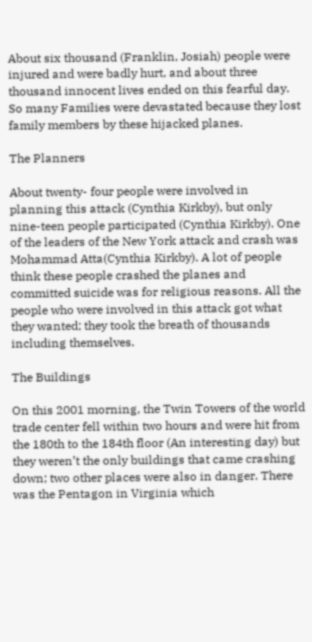About six thousand (Franklin, Josiah) people were injured and were badly hurt, and about three thousand innocent lives ended on this fearful day. So many Families were devastated because they lost family members by these hijacked planes.

The Planners

About twenty- four people were involved in planning this attack (Cynthia Kirkby), but only nine-teen people participated (Cynthia Kirkby). One of the leaders of the New York attack and crash was Mohammad Atta(Cynthia Kirkby). A lot of people think these people crashed the planes and committed suicide was for religious reasons. All the people who were involved in this attack got what they wanted; they took the breath of thousands including themselves.

The Buildings

On this 2001 morning, the Twin Towers of the world trade center fell within two hours and were hit from the 180th to the 184th floor (An interesting day) but they weren’t the only buildings that came crashing down; two other places were also in danger. There was the Pentagon in Virginia which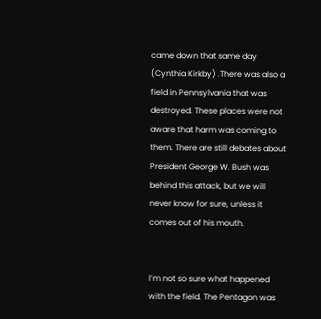came down that same day  (Cynthia Kirkby) .There was also a field in Pennsylvania that was destroyed. These places were not aware that harm was coming to them. There are still debates about President George W. Bush was behind this attack, but we will never know for sure, unless it comes out of his mouth.


I’m not so sure what happened with the field. The Pentagon was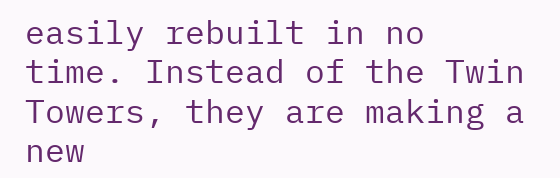easily rebuilt in no time. Instead of the Twin Towers, they are making a new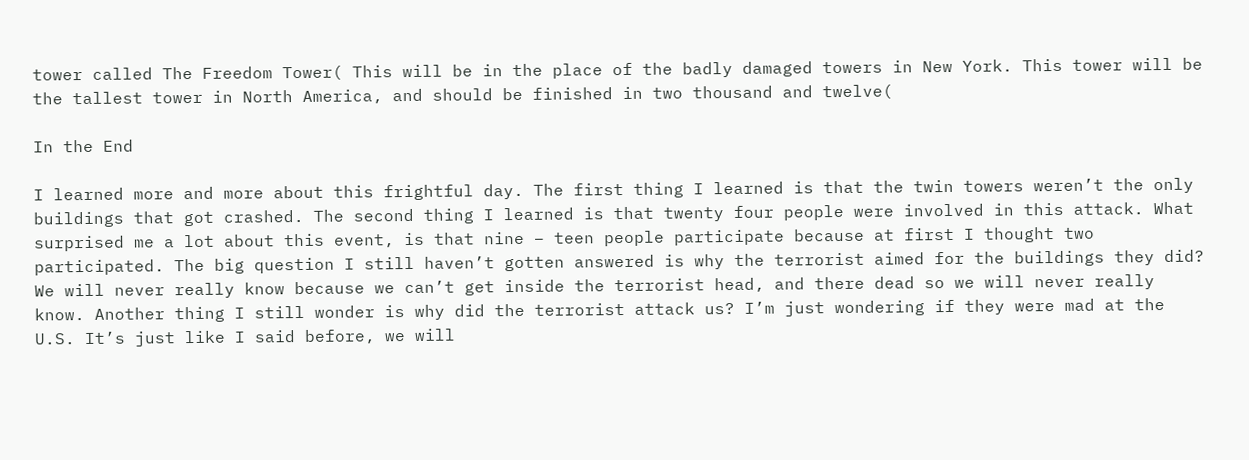tower called The Freedom Tower( This will be in the place of the badly damaged towers in New York. This tower will be the tallest tower in North America, and should be finished in two thousand and twelve(

In the End

I learned more and more about this frightful day. The first thing I learned is that the twin towers weren’t the only buildings that got crashed. The second thing I learned is that twenty four people were involved in this attack. What surprised me a lot about this event, is that nine – teen people participate because at first I thought two participated. The big question I still haven’t gotten answered is why the terrorist aimed for the buildings they did? We will never really know because we can’t get inside the terrorist head, and there dead so we will never really know. Another thing I still wonder is why did the terrorist attack us? I’m just wondering if they were mad at the U.S. It’s just like I said before, we will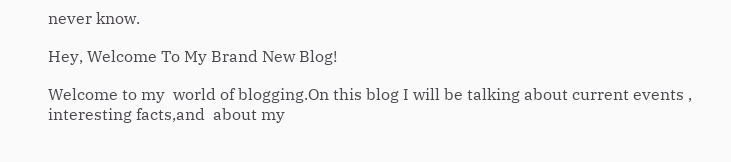never know.

Hey, Welcome To My Brand New Blog!

Welcome to my  world of blogging.On this blog I will be talking about current events , interesting facts,and  about my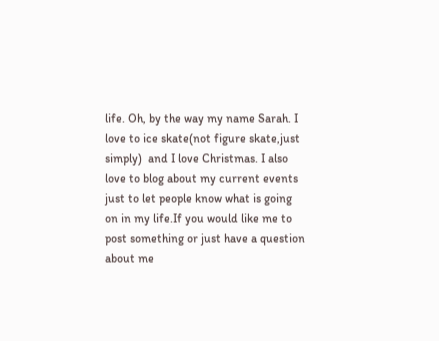life. Oh, by the way my name Sarah. I love to ice skate(not figure skate,just simply)  and I love Christmas. I also  love to blog about my current events just to let people know what is going on in my life.If you would like me to post something or just have a question about me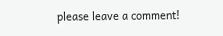please leave a comment!